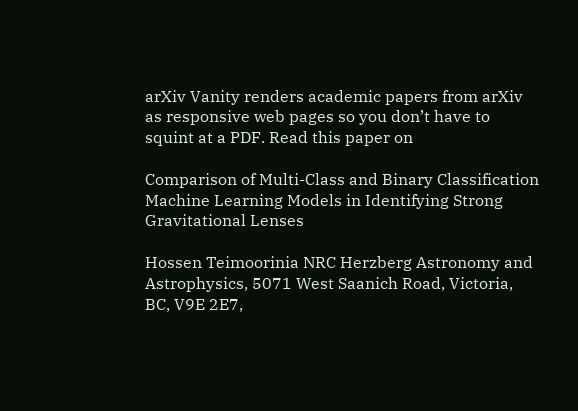arXiv Vanity renders academic papers from arXiv as responsive web pages so you don’t have to squint at a PDF. Read this paper on

Comparison of Multi-Class and Binary Classification Machine Learning Models in Identifying Strong Gravitational Lenses

Hossen Teimoorinia NRC Herzberg Astronomy and Astrophysics, 5071 West Saanich Road, Victoria, BC, V9E 2E7,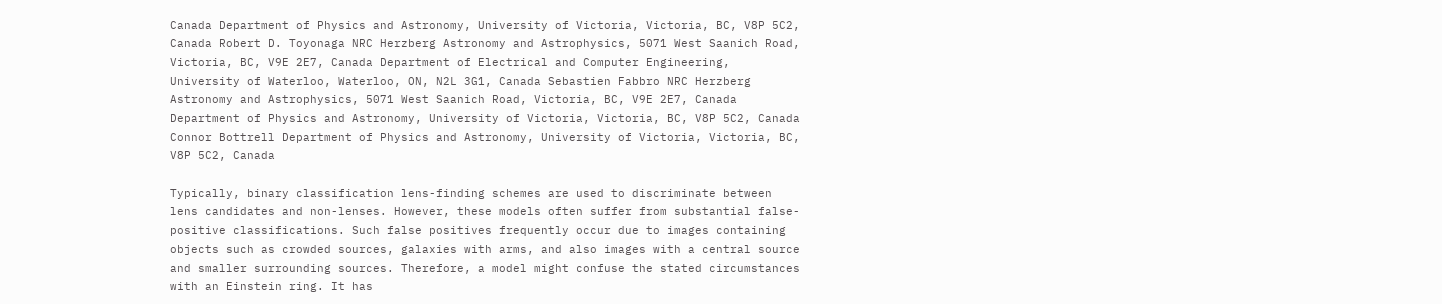Canada Department of Physics and Astronomy, University of Victoria, Victoria, BC, V8P 5C2, Canada Robert D. Toyonaga NRC Herzberg Astronomy and Astrophysics, 5071 West Saanich Road, Victoria, BC, V9E 2E7, Canada Department of Electrical and Computer Engineering, University of Waterloo, Waterloo, ON, N2L 3G1, Canada Sebastien Fabbro NRC Herzberg Astronomy and Astrophysics, 5071 West Saanich Road, Victoria, BC, V9E 2E7, Canada Department of Physics and Astronomy, University of Victoria, Victoria, BC, V8P 5C2, Canada Connor Bottrell Department of Physics and Astronomy, University of Victoria, Victoria, BC, V8P 5C2, Canada

Typically, binary classification lens-finding schemes are used to discriminate between lens candidates and non-lenses. However, these models often suffer from substantial false-positive classifications. Such false positives frequently occur due to images containing objects such as crowded sources, galaxies with arms, and also images with a central source and smaller surrounding sources. Therefore, a model might confuse the stated circumstances with an Einstein ring. It has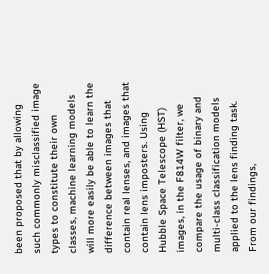been proposed that by allowing such commonly misclassified image types to constitute their own classes, machine learning models will more easily be able to learn the difference between images that contain real lenses, and images that contain lens imposters. Using Hubble Space Telescope (HST) images, in the F814W filter, we compare the usage of binary and multi-class classification models applied to the lens finding task. From our findings,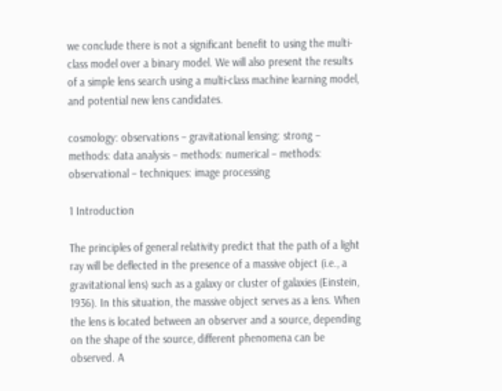we conclude there is not a significant benefit to using the multi-class model over a binary model. We will also present the results of a simple lens search using a multi-class machine learning model, and potential new lens candidates.

cosmology: observations – gravitational lensing: strong – methods: data analysis – methods: numerical – methods: observational – techniques: image processing

1 Introduction

The principles of general relativity predict that the path of a light ray will be deflected in the presence of a massive object (i.e., a gravitational lens) such as a galaxy or cluster of galaxies (Einstein, 1936). In this situation, the massive object serves as a lens. When the lens is located between an observer and a source, depending on the shape of the source, different phenomena can be observed. A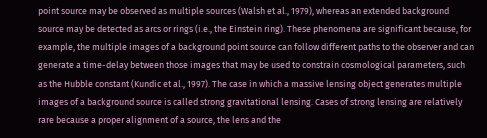point source may be observed as multiple sources (Walsh et al., 1979), whereas an extended background source may be detected as arcs or rings (i.e., the Einstein ring). These phenomena are significant because, for example, the multiple images of a background point source can follow different paths to the observer and can generate a time-delay between those images that may be used to constrain cosmological parameters, such as the Hubble constant (Kundic et al., 1997). The case in which a massive lensing object generates multiple images of a background source is called strong gravitational lensing. Cases of strong lensing are relatively rare because a proper alignment of a source, the lens and the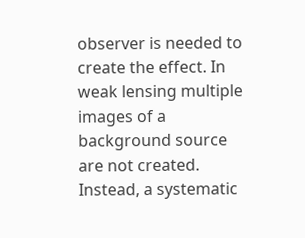observer is needed to create the effect. In weak lensing multiple images of a background source are not created. Instead, a systematic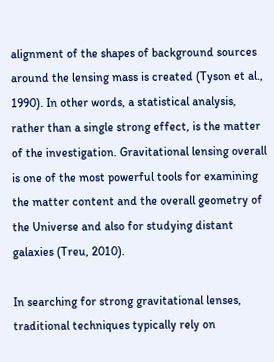alignment of the shapes of background sources around the lensing mass is created (Tyson et al., 1990). In other words, a statistical analysis, rather than a single strong effect, is the matter of the investigation. Gravitational lensing overall is one of the most powerful tools for examining the matter content and the overall geometry of the Universe and also for studying distant galaxies (Treu, 2010).

In searching for strong gravitational lenses, traditional techniques typically rely on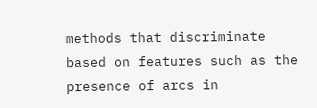methods that discriminate based on features such as the presence of arcs in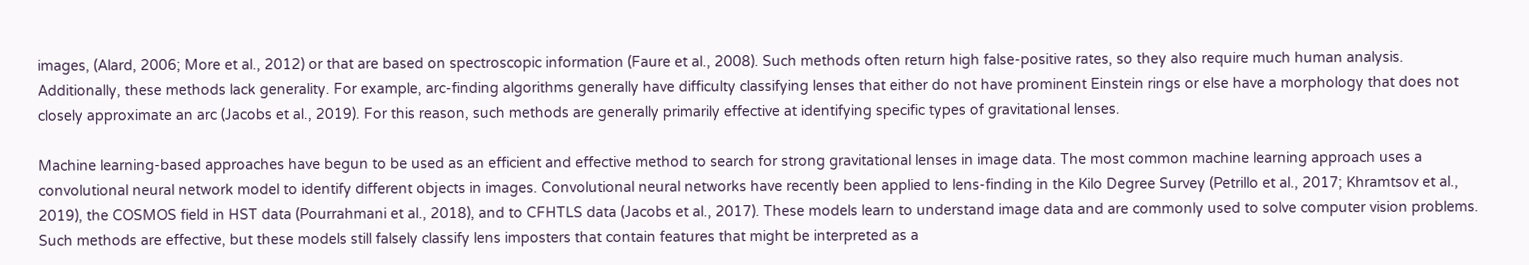images, (Alard, 2006; More et al., 2012) or that are based on spectroscopic information (Faure et al., 2008). Such methods often return high false-positive rates, so they also require much human analysis. Additionally, these methods lack generality. For example, arc-finding algorithms generally have difficulty classifying lenses that either do not have prominent Einstein rings or else have a morphology that does not closely approximate an arc (Jacobs et al., 2019). For this reason, such methods are generally primarily effective at identifying specific types of gravitational lenses.

Machine learning-based approaches have begun to be used as an efficient and effective method to search for strong gravitational lenses in image data. The most common machine learning approach uses a convolutional neural network model to identify different objects in images. Convolutional neural networks have recently been applied to lens-finding in the Kilo Degree Survey (Petrillo et al., 2017; Khramtsov et al., 2019), the COSMOS field in HST data (Pourrahmani et al., 2018), and to CFHTLS data (Jacobs et al., 2017). These models learn to understand image data and are commonly used to solve computer vision problems. Such methods are effective, but these models still falsely classify lens imposters that contain features that might be interpreted as a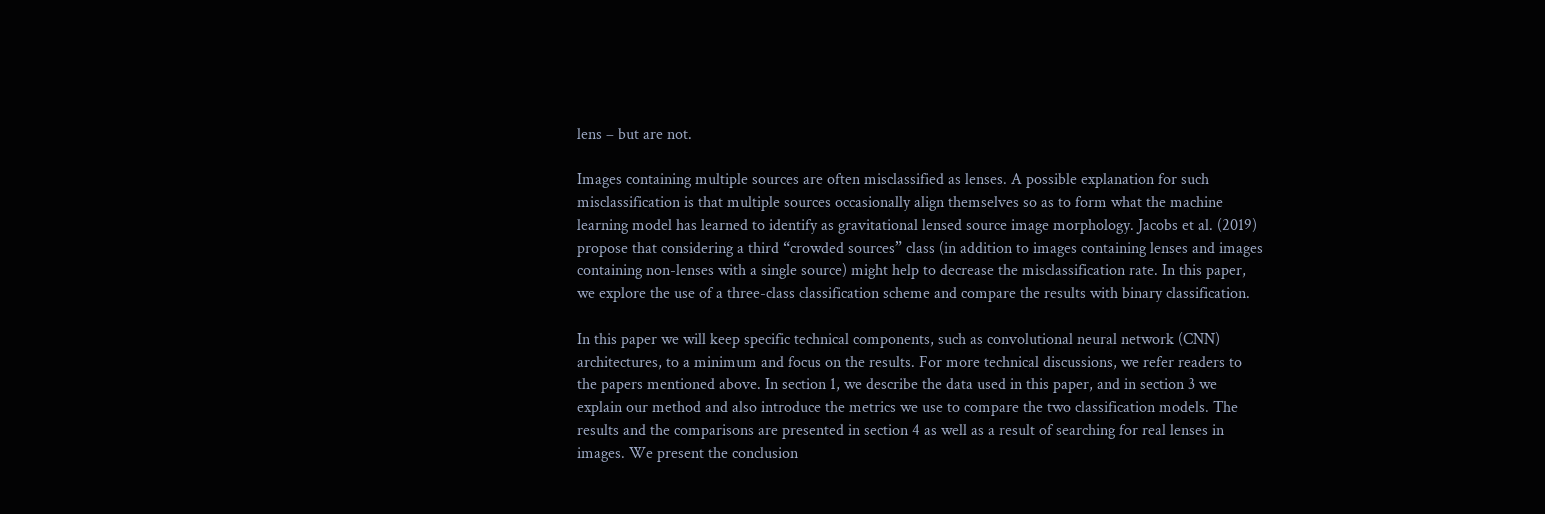lens – but are not.

Images containing multiple sources are often misclassified as lenses. A possible explanation for such misclassification is that multiple sources occasionally align themselves so as to form what the machine learning model has learned to identify as gravitational lensed source image morphology. Jacobs et al. (2019) propose that considering a third “crowded sources” class (in addition to images containing lenses and images containing non-lenses with a single source) might help to decrease the misclassification rate. In this paper, we explore the use of a three-class classification scheme and compare the results with binary classification.

In this paper we will keep specific technical components, such as convolutional neural network (CNN) architectures, to a minimum and focus on the results. For more technical discussions, we refer readers to the papers mentioned above. In section 1, we describe the data used in this paper, and in section 3 we explain our method and also introduce the metrics we use to compare the two classification models. The results and the comparisons are presented in section 4 as well as a result of searching for real lenses in images. We present the conclusion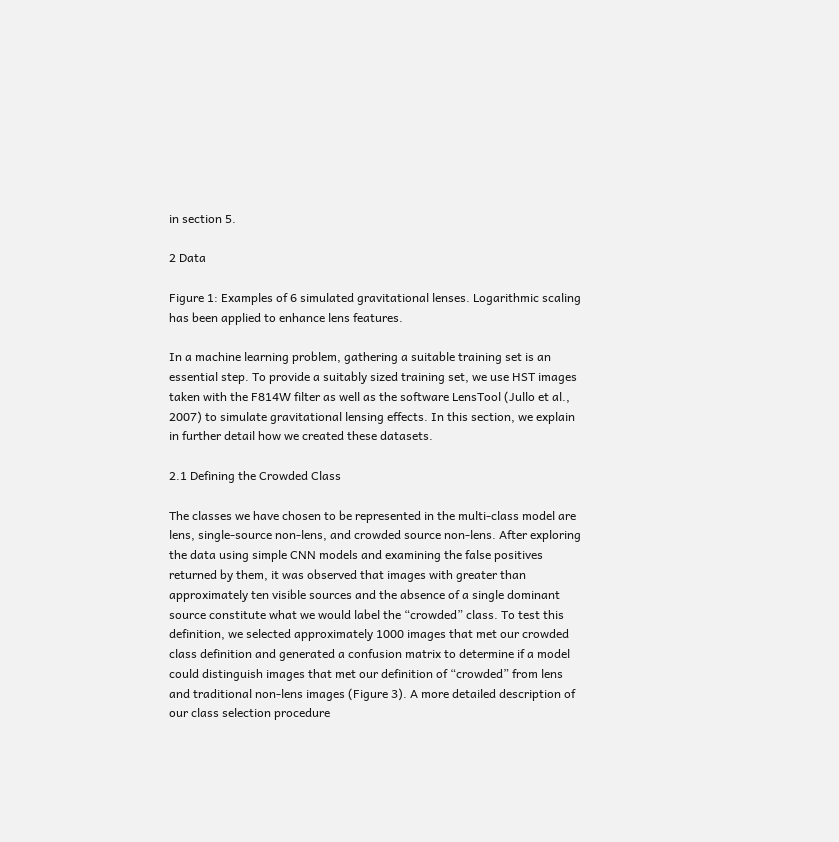in section 5.

2 Data

Figure 1: Examples of 6 simulated gravitational lenses. Logarithmic scaling has been applied to enhance lens features.

In a machine learning problem, gathering a suitable training set is an essential step. To provide a suitably sized training set, we use HST images taken with the F814W filter as well as the software LensTool (Jullo et al., 2007) to simulate gravitational lensing effects. In this section, we explain in further detail how we created these datasets.

2.1 Defining the Crowded Class

The classes we have chosen to be represented in the multi-class model are lens, single-source non-lens, and crowded source non-lens. After exploring the data using simple CNN models and examining the false positives returned by them, it was observed that images with greater than approximately ten visible sources and the absence of a single dominant source constitute what we would label the “crowded” class. To test this definition, we selected approximately 1000 images that met our crowded class definition and generated a confusion matrix to determine if a model could distinguish images that met our definition of “crowded” from lens and traditional non-lens images (Figure 3). A more detailed description of our class selection procedure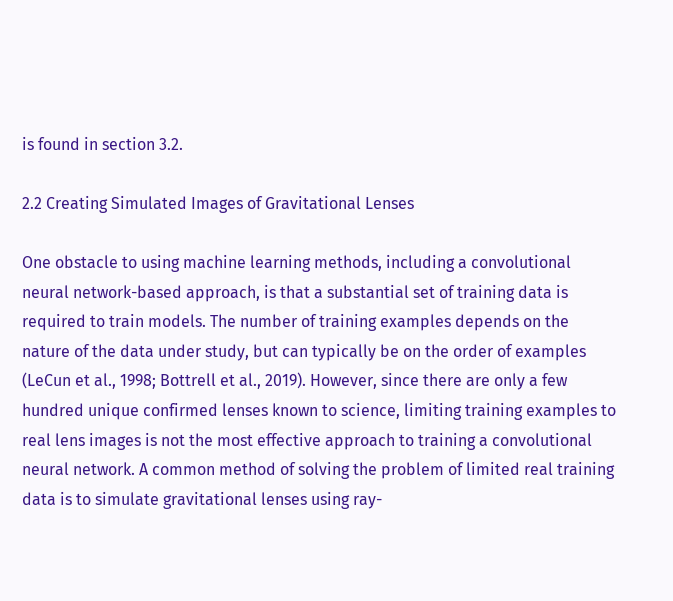is found in section 3.2.

2.2 Creating Simulated Images of Gravitational Lenses

One obstacle to using machine learning methods, including a convolutional neural network-based approach, is that a substantial set of training data is required to train models. The number of training examples depends on the nature of the data under study, but can typically be on the order of examples (LeCun et al., 1998; Bottrell et al., 2019). However, since there are only a few hundred unique confirmed lenses known to science, limiting training examples to real lens images is not the most effective approach to training a convolutional neural network. A common method of solving the problem of limited real training data is to simulate gravitational lenses using ray-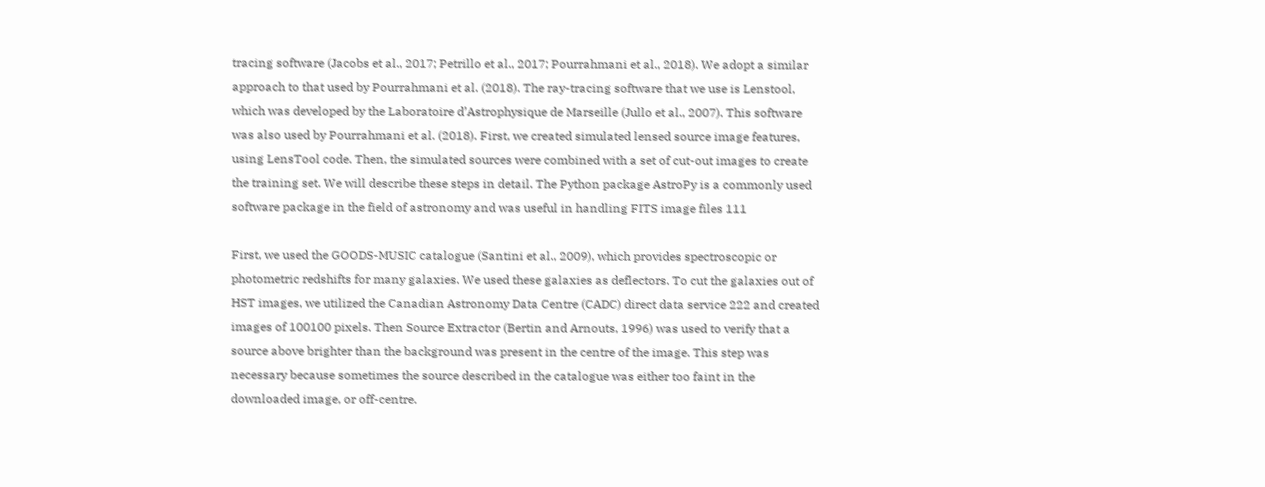tracing software (Jacobs et al., 2017; Petrillo et al., 2017; Pourrahmani et al., 2018). We adopt a similar approach to that used by Pourrahmani et al. (2018). The ray-tracing software that we use is Lenstool, which was developed by the Laboratoire d’Astrophysique de Marseille (Jullo et al., 2007). This software was also used by Pourrahmani et al. (2018). First, we created simulated lensed source image features, using LensTool code. Then, the simulated sources were combined with a set of cut-out images to create the training set. We will describe these steps in detail. The Python package AstroPy is a commonly used software package in the field of astronomy and was useful in handling FITS image files 111

First, we used the GOODS-MUSIC catalogue (Santini et al., 2009), which provides spectroscopic or photometric redshifts for many galaxies. We used these galaxies as deflectors. To cut the galaxies out of HST images, we utilized the Canadian Astronomy Data Centre (CADC) direct data service 222 and created images of 100100 pixels. Then Source Extractor (Bertin and Arnouts, 1996) was used to verify that a source above brighter than the background was present in the centre of the image. This step was necessary because sometimes the source described in the catalogue was either too faint in the downloaded image, or off-centre.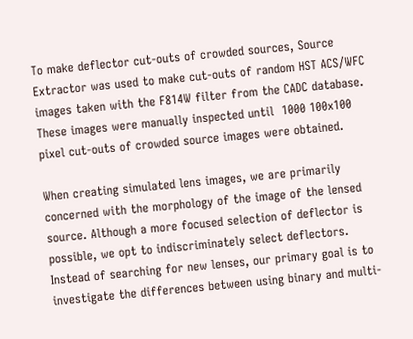To make deflector cut-outs of crowded sources, Source Extractor was used to make cut-outs of random HST ACS/WFC images taken with the F814W filter from the CADC database. These images were manually inspected until  1000 100x100 pixel cut-outs of crowded source images were obtained.

When creating simulated lens images, we are primarily concerned with the morphology of the image of the lensed source. Although a more focused selection of deflector is possible, we opt to indiscriminately select deflectors. Instead of searching for new lenses, our primary goal is to investigate the differences between using binary and multi-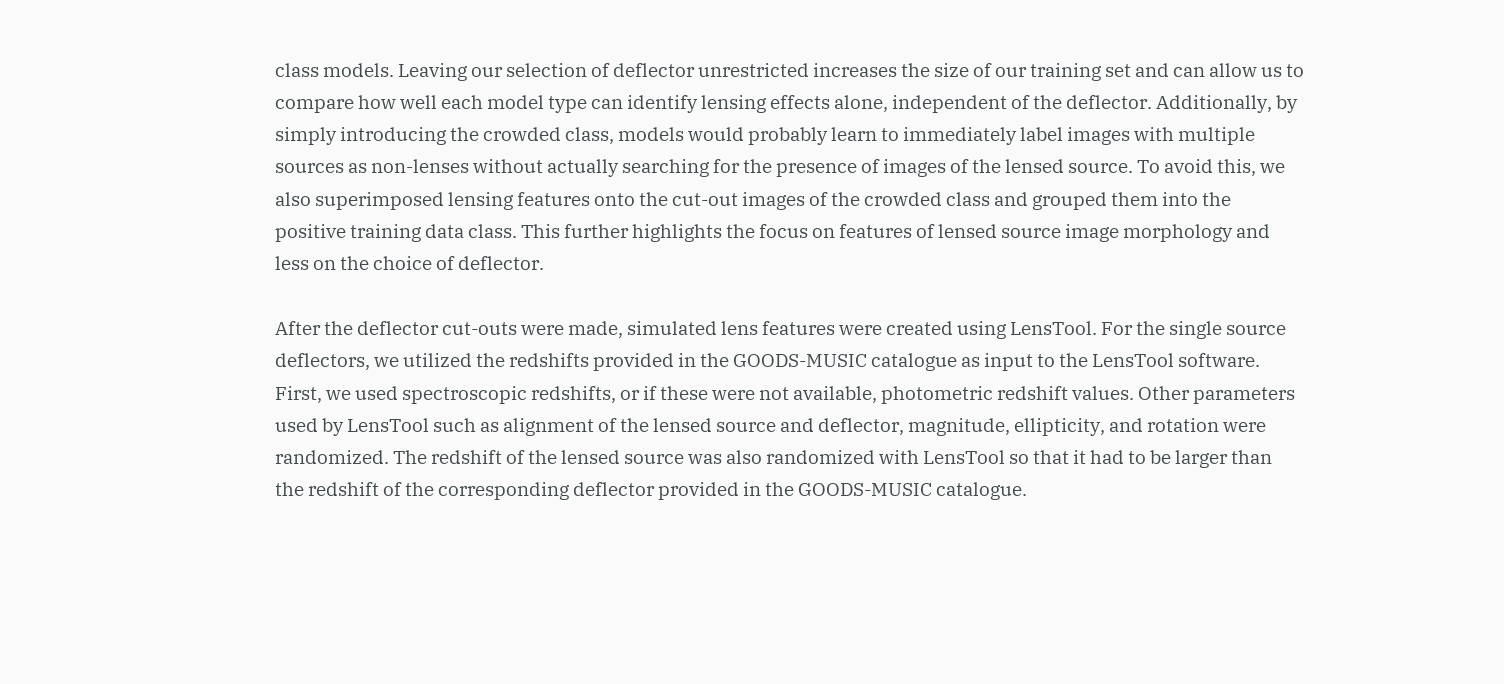class models. Leaving our selection of deflector unrestricted increases the size of our training set and can allow us to compare how well each model type can identify lensing effects alone, independent of the deflector. Additionally, by simply introducing the crowded class, models would probably learn to immediately label images with multiple sources as non-lenses without actually searching for the presence of images of the lensed source. To avoid this, we also superimposed lensing features onto the cut-out images of the crowded class and grouped them into the positive training data class. This further highlights the focus on features of lensed source image morphology and less on the choice of deflector.

After the deflector cut-outs were made, simulated lens features were created using LensTool. For the single source deflectors, we utilized the redshifts provided in the GOODS-MUSIC catalogue as input to the LensTool software. First, we used spectroscopic redshifts, or if these were not available, photometric redshift values. Other parameters used by LensTool such as alignment of the lensed source and deflector, magnitude, ellipticity, and rotation were randomized. The redshift of the lensed source was also randomized with LensTool so that it had to be larger than the redshift of the corresponding deflector provided in the GOODS-MUSIC catalogue.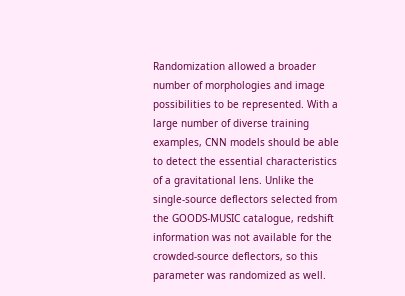Randomization allowed a broader number of morphologies and image possibilities to be represented. With a large number of diverse training examples, CNN models should be able to detect the essential characteristics of a gravitational lens. Unlike the single-source deflectors selected from the GOODS-MUSIC catalogue, redshift information was not available for the crowded-source deflectors, so this parameter was randomized as well.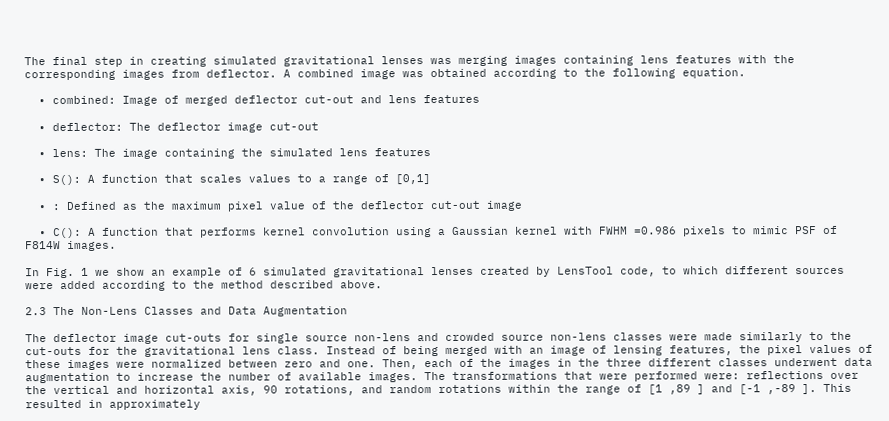The final step in creating simulated gravitational lenses was merging images containing lens features with the corresponding images from deflector. A combined image was obtained according to the following equation.

  • combined: Image of merged deflector cut-out and lens features

  • deflector: The deflector image cut-out

  • lens: The image containing the simulated lens features

  • S(): A function that scales values to a range of [0,1]

  • : Defined as the maximum pixel value of the deflector cut-out image

  • C(): A function that performs kernel convolution using a Gaussian kernel with FWHM =0.986 pixels to mimic PSF of F814W images.

In Fig. 1 we show an example of 6 simulated gravitational lenses created by LensTool code, to which different sources were added according to the method described above.

2.3 The Non-Lens Classes and Data Augmentation

The deflector image cut-outs for single source non-lens and crowded source non-lens classes were made similarly to the cut-outs for the gravitational lens class. Instead of being merged with an image of lensing features, the pixel values of these images were normalized between zero and one. Then, each of the images in the three different classes underwent data augmentation to increase the number of available images. The transformations that were performed were: reflections over the vertical and horizontal axis, 90 rotations, and random rotations within the range of [1 ,89 ] and [-1 ,-89 ]. This resulted in approximately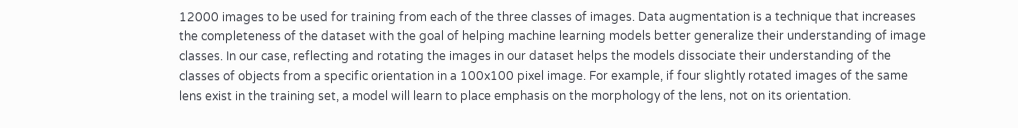12000 images to be used for training from each of the three classes of images. Data augmentation is a technique that increases the completeness of the dataset with the goal of helping machine learning models better generalize their understanding of image classes. In our case, reflecting and rotating the images in our dataset helps the models dissociate their understanding of the classes of objects from a specific orientation in a 100x100 pixel image. For example, if four slightly rotated images of the same lens exist in the training set, a model will learn to place emphasis on the morphology of the lens, not on its orientation.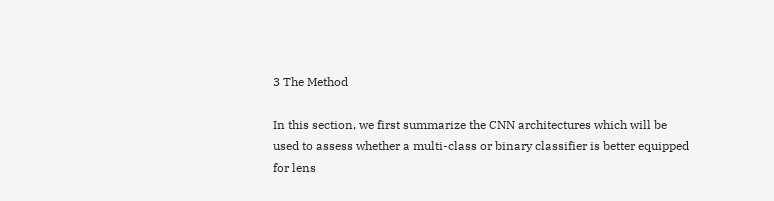3 The Method

In this section, we first summarize the CNN architectures which will be used to assess whether a multi-class or binary classifier is better equipped for lens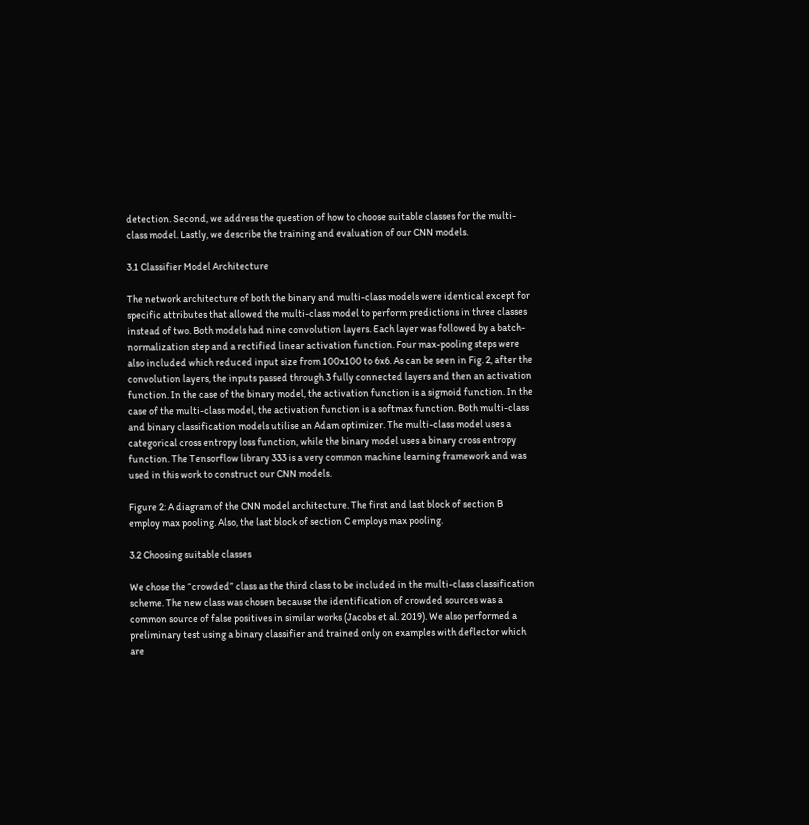detection. Second, we address the question of how to choose suitable classes for the multi-class model. Lastly, we describe the training and evaluation of our CNN models.

3.1 Classifier Model Architecture

The network architecture of both the binary and multi-class models were identical except for specific attributes that allowed the multi-class model to perform predictions in three classes instead of two. Both models had nine convolution layers. Each layer was followed by a batch-normalization step and a rectified linear activation function. Four max-pooling steps were also included which reduced input size from 100x100 to 6x6. As can be seen in Fig. 2, after the convolution layers, the inputs passed through 3 fully connected layers and then an activation function. In the case of the binary model, the activation function is a sigmoid function. In the case of the multi-class model, the activation function is a softmax function. Both multi-class and binary classification models utilise an Adam optimizer. The multi-class model uses a categorical cross entropy loss function, while the binary model uses a binary cross entropy function. The Tensorflow library 333 is a very common machine learning framework and was used in this work to construct our CNN models.

Figure 2: A diagram of the CNN model architecture. The first and last block of section B employ max pooling. Also, the last block of section C employs max pooling.

3.2 Choosing suitable classes

We chose the “crowded” class as the third class to be included in the multi-class classification scheme. The new class was chosen because the identification of crowded sources was a common source of false positives in similar works (Jacobs et al. 2019). We also performed a preliminary test using a binary classifier and trained only on examples with deflector which are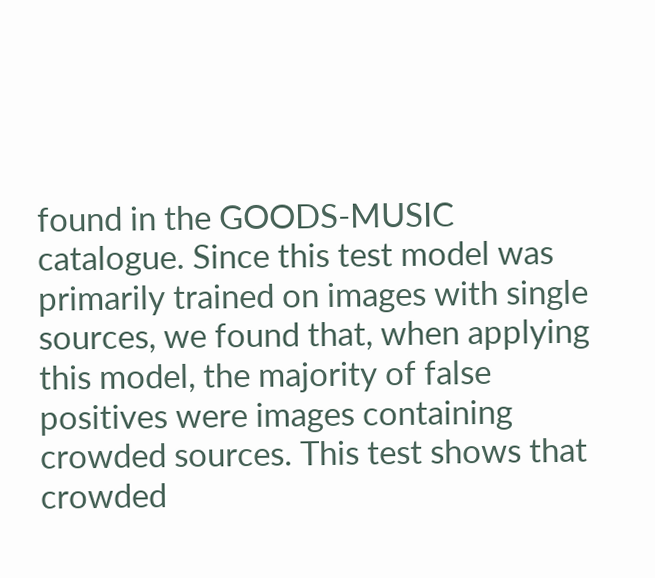found in the GOODS-MUSIC catalogue. Since this test model was primarily trained on images with single sources, we found that, when applying this model, the majority of false positives were images containing crowded sources. This test shows that crowded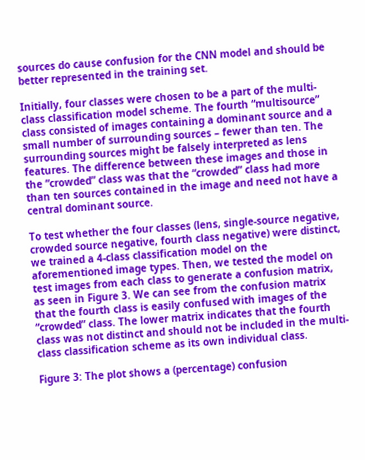sources do cause confusion for the CNN model and should be better represented in the training set.

Initially, four classes were chosen to be a part of the multi-class classification model scheme. The fourth “multisource” class consisted of images containing a dominant source and a small number of surrounding sources – fewer than ten. The surrounding sources might be falsely interpreted as lens features. The difference between these images and those in the “crowded” class was that the “crowded” class had more than ten sources contained in the image and need not have a central dominant source.

To test whether the four classes (lens, single-source negative, crowded source negative, fourth class negative) were distinct, we trained a 4-class classification model on the aforementioned image types. Then, we tested the model on test images from each class to generate a confusion matrix, as seen in Figure 3. We can see from the confusion matrix that the fourth class is easily confused with images of the “crowded” class. The lower matrix indicates that the fourth class was not distinct and should not be included in the multi-class classification scheme as its own individual class.

Figure 3: The plot shows a (percentage) confusion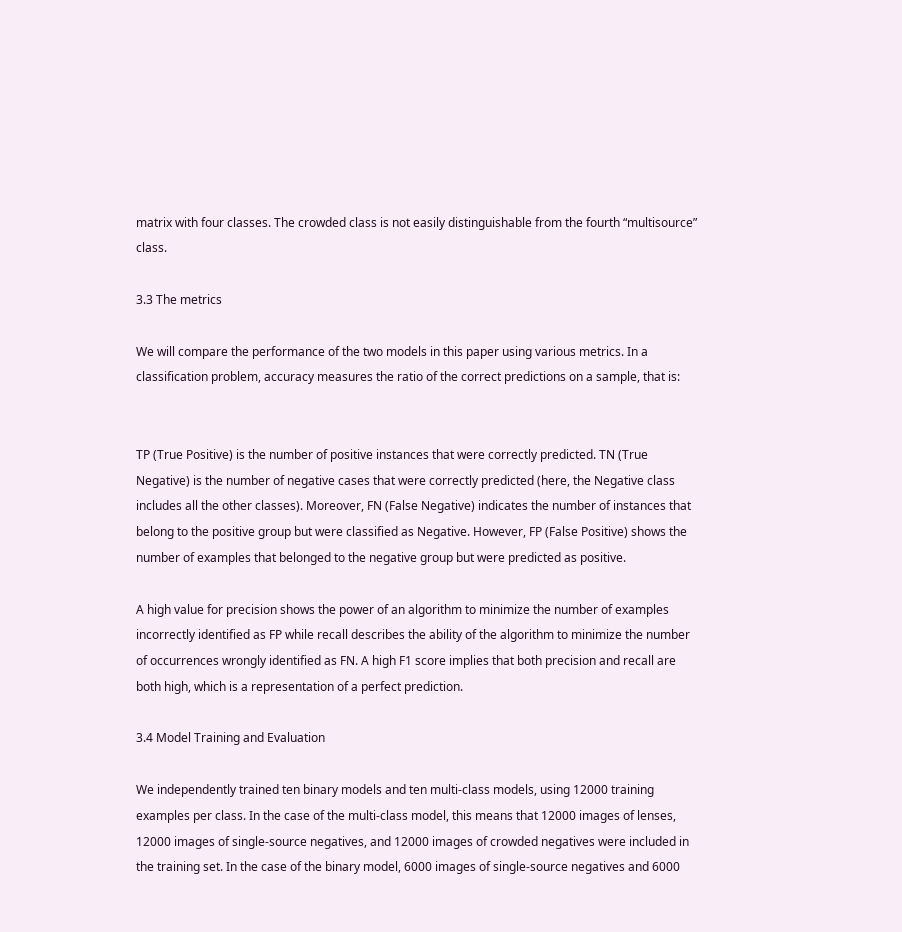matrix with four classes. The crowded class is not easily distinguishable from the fourth “multisource” class.

3.3 The metrics

We will compare the performance of the two models in this paper using various metrics. In a classification problem, accuracy measures the ratio of the correct predictions on a sample, that is:


TP (True Positive) is the number of positive instances that were correctly predicted. TN (True Negative) is the number of negative cases that were correctly predicted (here, the Negative class includes all the other classes). Moreover, FN (False Negative) indicates the number of instances that belong to the positive group but were classified as Negative. However, FP (False Positive) shows the number of examples that belonged to the negative group but were predicted as positive.

A high value for precision shows the power of an algorithm to minimize the number of examples incorrectly identified as FP while recall describes the ability of the algorithm to minimize the number of occurrences wrongly identified as FN. A high F1 score implies that both precision and recall are both high, which is a representation of a perfect prediction.

3.4 Model Training and Evaluation

We independently trained ten binary models and ten multi-class models, using 12000 training examples per class. In the case of the multi-class model, this means that 12000 images of lenses, 12000 images of single-source negatives, and 12000 images of crowded negatives were included in the training set. In the case of the binary model, 6000 images of single-source negatives and 6000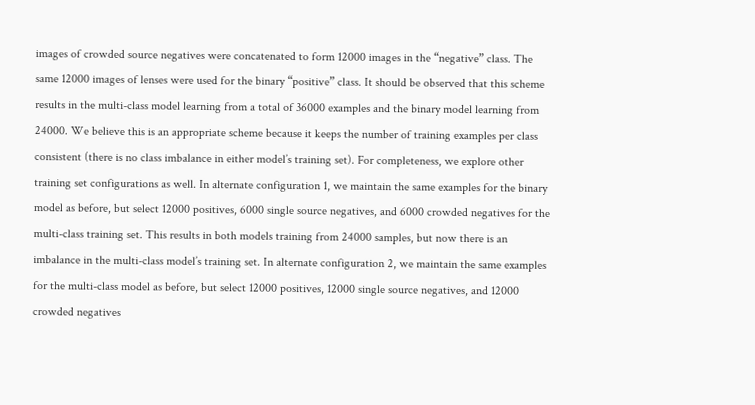images of crowded source negatives were concatenated to form 12000 images in the “negative” class. The same 12000 images of lenses were used for the binary “positive” class. It should be observed that this scheme results in the multi-class model learning from a total of 36000 examples and the binary model learning from 24000. We believe this is an appropriate scheme because it keeps the number of training examples per class consistent (there is no class imbalance in either model’s training set). For completeness, we explore other training set configurations as well. In alternate configuration 1, we maintain the same examples for the binary model as before, but select 12000 positives, 6000 single source negatives, and 6000 crowded negatives for the multi-class training set. This results in both models training from 24000 samples, but now there is an imbalance in the multi-class model’s training set. In alternate configuration 2, we maintain the same examples for the multi-class model as before, but select 12000 positives, 12000 single source negatives, and 12000 crowded negatives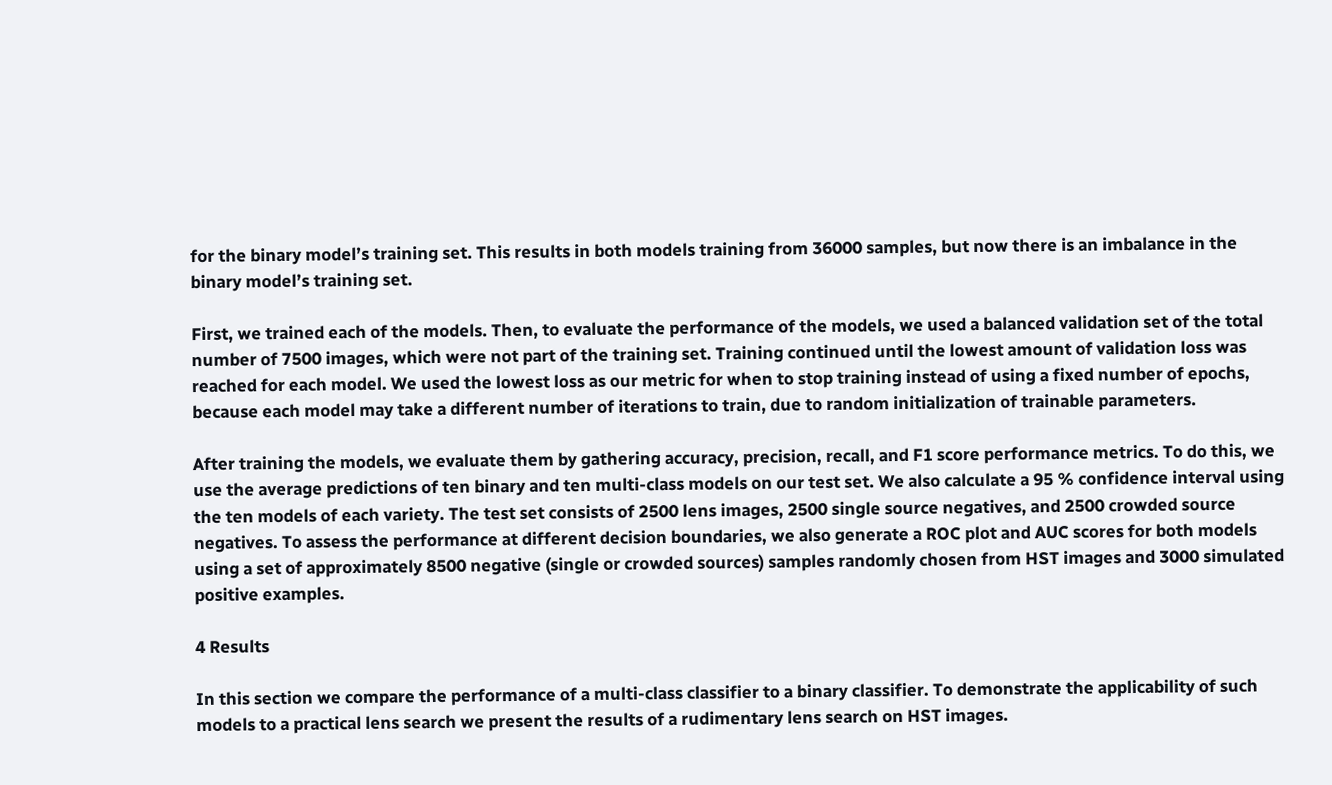for the binary model’s training set. This results in both models training from 36000 samples, but now there is an imbalance in the binary model’s training set.

First, we trained each of the models. Then, to evaluate the performance of the models, we used a balanced validation set of the total number of 7500 images, which were not part of the training set. Training continued until the lowest amount of validation loss was reached for each model. We used the lowest loss as our metric for when to stop training instead of using a fixed number of epochs, because each model may take a different number of iterations to train, due to random initialization of trainable parameters.

After training the models, we evaluate them by gathering accuracy, precision, recall, and F1 score performance metrics. To do this, we use the average predictions of ten binary and ten multi-class models on our test set. We also calculate a 95 % confidence interval using the ten models of each variety. The test set consists of 2500 lens images, 2500 single source negatives, and 2500 crowded source negatives. To assess the performance at different decision boundaries, we also generate a ROC plot and AUC scores for both models using a set of approximately 8500 negative (single or crowded sources) samples randomly chosen from HST images and 3000 simulated positive examples.

4 Results

In this section we compare the performance of a multi-class classifier to a binary classifier. To demonstrate the applicability of such models to a practical lens search we present the results of a rudimentary lens search on HST images.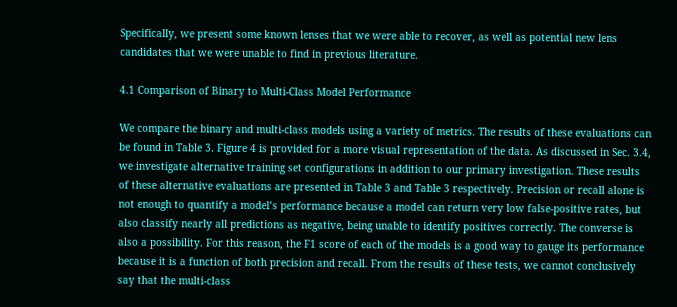Specifically, we present some known lenses that we were able to recover, as well as potential new lens candidates that we were unable to find in previous literature.

4.1 Comparison of Binary to Multi-Class Model Performance

We compare the binary and multi-class models using a variety of metrics. The results of these evaluations can be found in Table 3. Figure 4 is provided for a more visual representation of the data. As discussed in Sec. 3.4, we investigate alternative training set configurations in addition to our primary investigation. These results of these alternative evaluations are presented in Table 3 and Table 3 respectively. Precision or recall alone is not enough to quantify a model’s performance because a model can return very low false-positive rates, but also classify nearly all predictions as negative, being unable to identify positives correctly. The converse is also a possibility. For this reason, the F1 score of each of the models is a good way to gauge its performance because it is a function of both precision and recall. From the results of these tests, we cannot conclusively say that the multi-class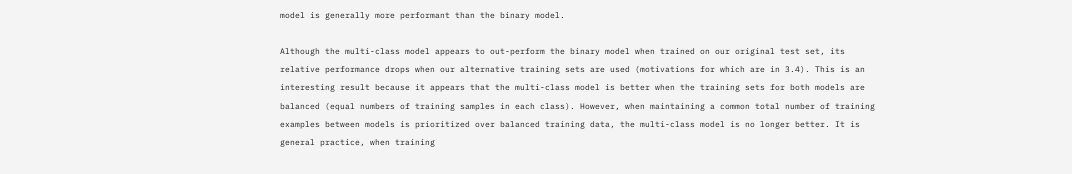model is generally more performant than the binary model.

Although the multi-class model appears to out-perform the binary model when trained on our original test set, its relative performance drops when our alternative training sets are used (motivations for which are in 3.4). This is an interesting result because it appears that the multi-class model is better when the training sets for both models are balanced (equal numbers of training samples in each class). However, when maintaining a common total number of training examples between models is prioritized over balanced training data, the multi-class model is no longer better. It is general practice, when training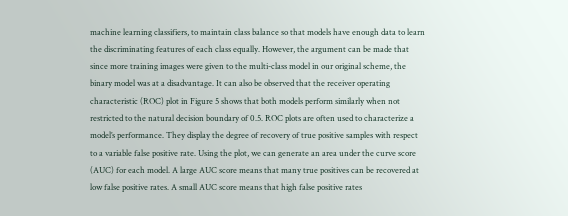machine learning classifiers, to maintain class balance so that models have enough data to learn the discriminating features of each class equally. However, the argument can be made that since more training images were given to the multi-class model in our original scheme, the binary model was at a disadvantage. It can also be observed that the receiver operating characteristic (ROC) plot in Figure 5 shows that both models perform similarly when not restricted to the natural decision boundary of 0.5. ROC plots are often used to characterize a model’s performance. They display the degree of recovery of true positive samples with respect to a variable false positive rate. Using the plot, we can generate an area under the curve score (AUC) for each model. A large AUC score means that many true positives can be recovered at low false positive rates. A small AUC score means that high false positive rates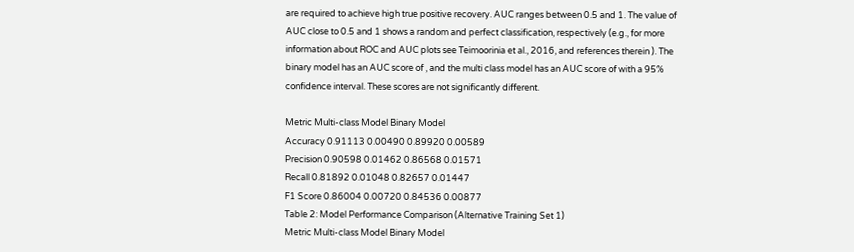are required to achieve high true positive recovery. AUC ranges between 0.5 and 1. The value of AUC close to 0.5 and 1 shows a random and perfect classification, respectively (e.g., for more information about ROC and AUC plots see Teimoorinia et al., 2016, and references therein ). The binary model has an AUC score of , and the multi class model has an AUC score of with a 95% confidence interval. These scores are not significantly different.

Metric Multi-class Model Binary Model
Accuracy 0.91113 0.00490 0.89920 0.00589
Precision 0.90598 0.01462 0.86568 0.01571
Recall 0.81892 0.01048 0.82657 0.01447
F1 Score 0.86004 0.00720 0.84536 0.00877
Table 2: Model Performance Comparison (Alternative Training Set 1)
Metric Multi-class Model Binary Model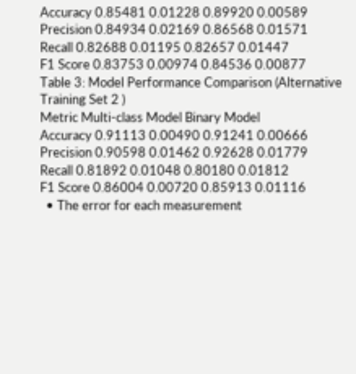Accuracy 0.85481 0.01228 0.89920 0.00589
Precision 0.84934 0.02169 0.86568 0.01571
Recall 0.82688 0.01195 0.82657 0.01447
F1 Score 0.83753 0.00974 0.84536 0.00877
Table 3: Model Performance Comparison (Alternative Training Set 2 )
Metric Multi-class Model Binary Model
Accuracy 0.91113 0.00490 0.91241 0.00666
Precision 0.90598 0.01462 0.92628 0.01779
Recall 0.81892 0.01048 0.80180 0.01812
F1 Score 0.86004 0.00720 0.85913 0.01116
  • The error for each measurement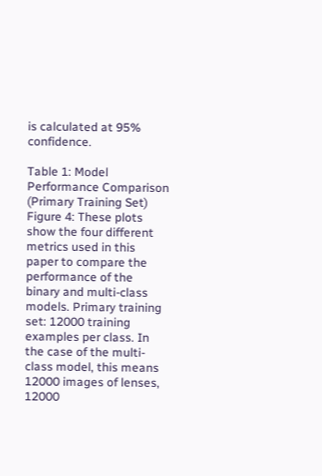is calculated at 95% confidence.

Table 1: Model Performance Comparison (Primary Training Set)
Figure 4: These plots show the four different metrics used in this paper to compare the performance of the binary and multi-class models. Primary training set: 12000 training examples per class. In the case of the multi-class model, this means 12000 images of lenses, 12000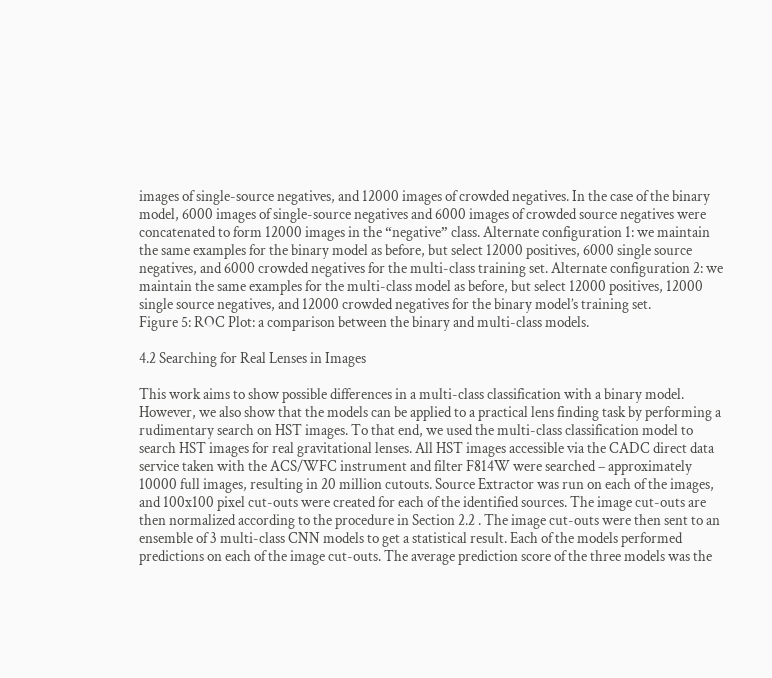images of single-source negatives, and 12000 images of crowded negatives. In the case of the binary model, 6000 images of single-source negatives and 6000 images of crowded source negatives were concatenated to form 12000 images in the “negative” class. Alternate configuration 1: we maintain the same examples for the binary model as before, but select 12000 positives, 6000 single source negatives, and 6000 crowded negatives for the multi-class training set. Alternate configuration 2: we maintain the same examples for the multi-class model as before, but select 12000 positives, 12000 single source negatives, and 12000 crowded negatives for the binary model’s training set.
Figure 5: ROC Plot: a comparison between the binary and multi-class models.

4.2 Searching for Real Lenses in Images

This work aims to show possible differences in a multi-class classification with a binary model. However, we also show that the models can be applied to a practical lens finding task by performing a rudimentary search on HST images. To that end, we used the multi-class classification model to search HST images for real gravitational lenses. All HST images accessible via the CADC direct data service taken with the ACS/WFC instrument and filter F814W were searched – approximately 10000 full images, resulting in 20 million cutouts. Source Extractor was run on each of the images, and 100x100 pixel cut-outs were created for each of the identified sources. The image cut-outs are then normalized according to the procedure in Section 2.2 . The image cut-outs were then sent to an ensemble of 3 multi-class CNN models to get a statistical result. Each of the models performed predictions on each of the image cut-outs. The average prediction score of the three models was the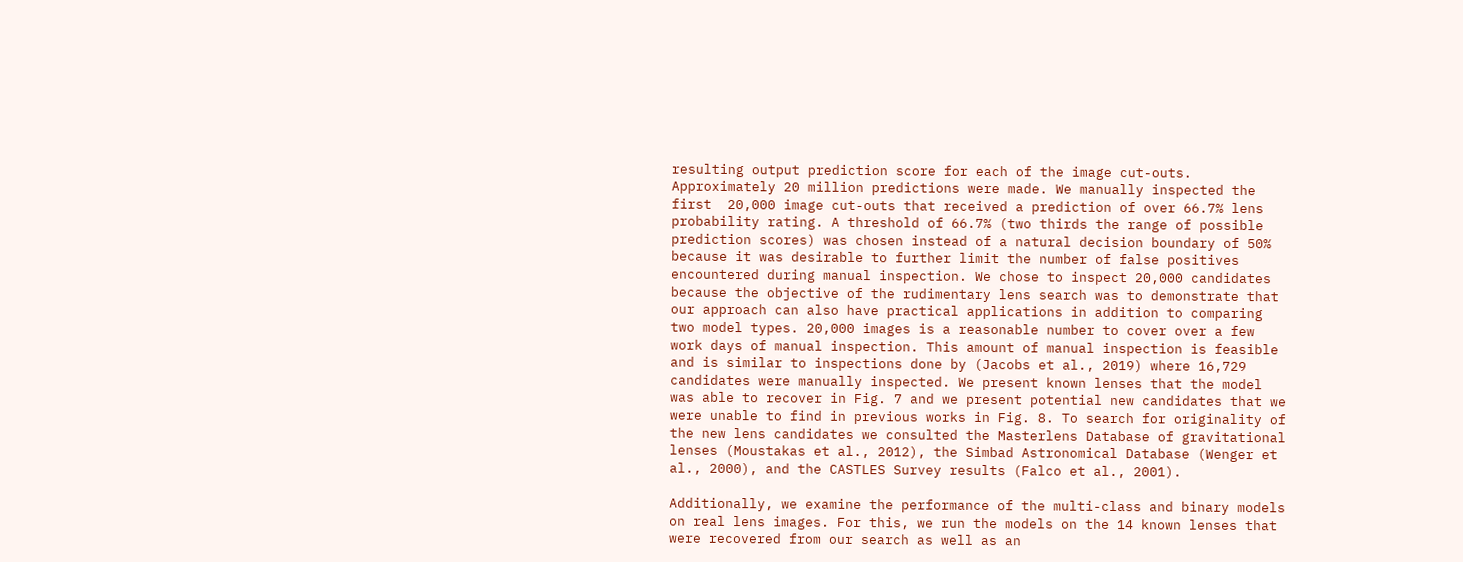resulting output prediction score for each of the image cut-outs. Approximately 20 million predictions were made. We manually inspected the first  20,000 image cut-outs that received a prediction of over 66.7% lens probability rating. A threshold of 66.7% (two thirds the range of possible prediction scores) was chosen instead of a natural decision boundary of 50% because it was desirable to further limit the number of false positives encountered during manual inspection. We chose to inspect 20,000 candidates because the objective of the rudimentary lens search was to demonstrate that our approach can also have practical applications in addition to comparing two model types. 20,000 images is a reasonable number to cover over a few work days of manual inspection. This amount of manual inspection is feasible and is similar to inspections done by (Jacobs et al., 2019) where 16,729 candidates were manually inspected. We present known lenses that the model was able to recover in Fig. 7 and we present potential new candidates that we were unable to find in previous works in Fig. 8. To search for originality of the new lens candidates we consulted the Masterlens Database of gravitational lenses (Moustakas et al., 2012), the Simbad Astronomical Database (Wenger et al., 2000), and the CASTLES Survey results (Falco et al., 2001).

Additionally, we examine the performance of the multi-class and binary models on real lens images. For this, we run the models on the 14 known lenses that were recovered from our search as well as an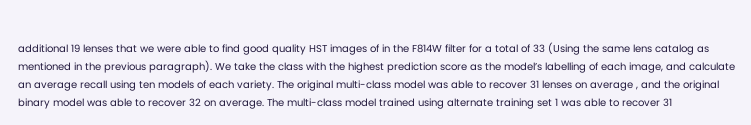additional 19 lenses that we were able to find good quality HST images of in the F814W filter for a total of 33 (Using the same lens catalog as mentioned in the previous paragraph). We take the class with the highest prediction score as the model’s labelling of each image, and calculate an average recall using ten models of each variety. The original multi-class model was able to recover 31 lenses on average , and the original binary model was able to recover 32 on average. The multi-class model trained using alternate training set 1 was able to recover 31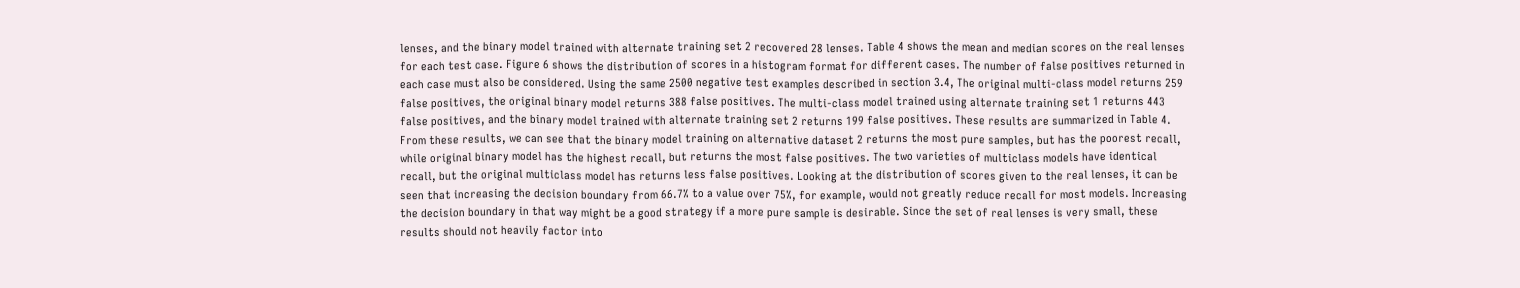lenses, and the binary model trained with alternate training set 2 recovered 28 lenses. Table 4 shows the mean and median scores on the real lenses for each test case. Figure 6 shows the distribution of scores in a histogram format for different cases. The number of false positives returned in each case must also be considered. Using the same 2500 negative test examples described in section 3.4, The original multi-class model returns 259 false positives, the original binary model returns 388 false positives. The multi-class model trained using alternate training set 1 returns 443 false positives, and the binary model trained with alternate training set 2 returns 199 false positives. These results are summarized in Table 4. From these results, we can see that the binary model training on alternative dataset 2 returns the most pure samples, but has the poorest recall, while original binary model has the highest recall, but returns the most false positives. The two varieties of multiclass models have identical recall, but the original multiclass model has returns less false positives. Looking at the distribution of scores given to the real lenses, it can be seen that increasing the decision boundary from 66.7% to a value over 75%, for example, would not greatly reduce recall for most models. Increasing the decision boundary in that way might be a good strategy if a more pure sample is desirable. Since the set of real lenses is very small, these results should not heavily factor into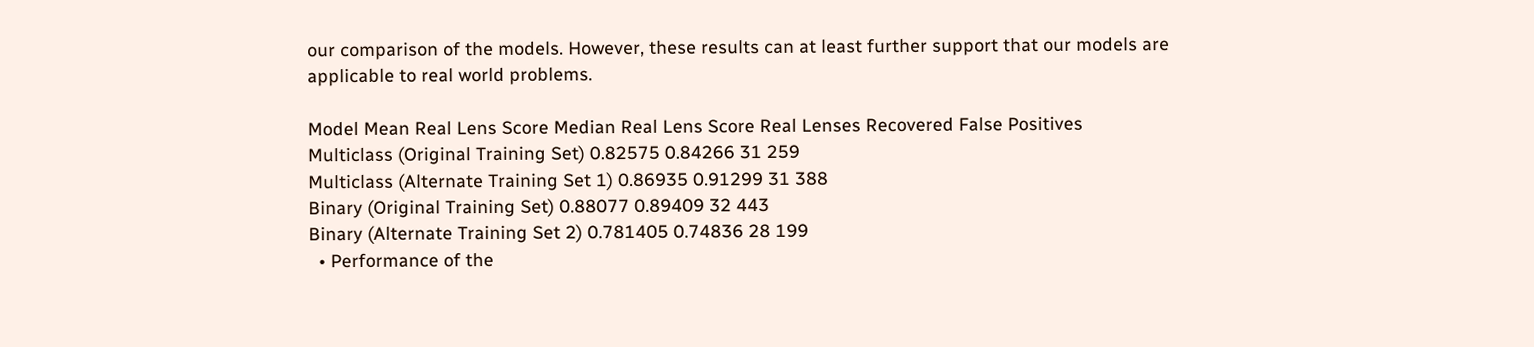our comparison of the models. However, these results can at least further support that our models are applicable to real world problems.

Model Mean Real Lens Score Median Real Lens Score Real Lenses Recovered False Positives
Multiclass (Original Training Set) 0.82575 0.84266 31 259
Multiclass (Alternate Training Set 1) 0.86935 0.91299 31 388
Binary (Original Training Set) 0.88077 0.89409 32 443
Binary (Alternate Training Set 2) 0.781405 0.74836 28 199
  • Performance of the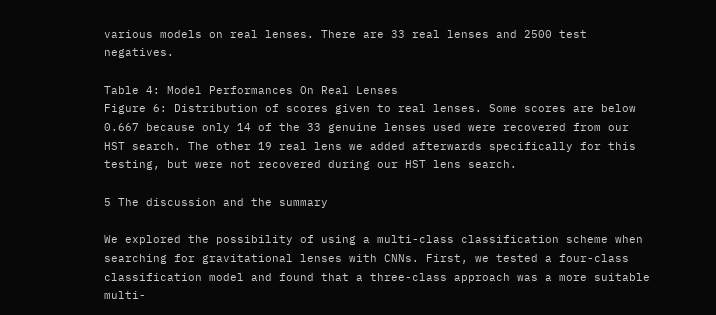various models on real lenses. There are 33 real lenses and 2500 test negatives.

Table 4: Model Performances On Real Lenses
Figure 6: Distribution of scores given to real lenses. Some scores are below 0.667 because only 14 of the 33 genuine lenses used were recovered from our HST search. The other 19 real lens we added afterwards specifically for this testing, but were not recovered during our HST lens search.

5 The discussion and the summary

We explored the possibility of using a multi-class classification scheme when searching for gravitational lenses with CNNs. First, we tested a four-class classification model and found that a three-class approach was a more suitable multi-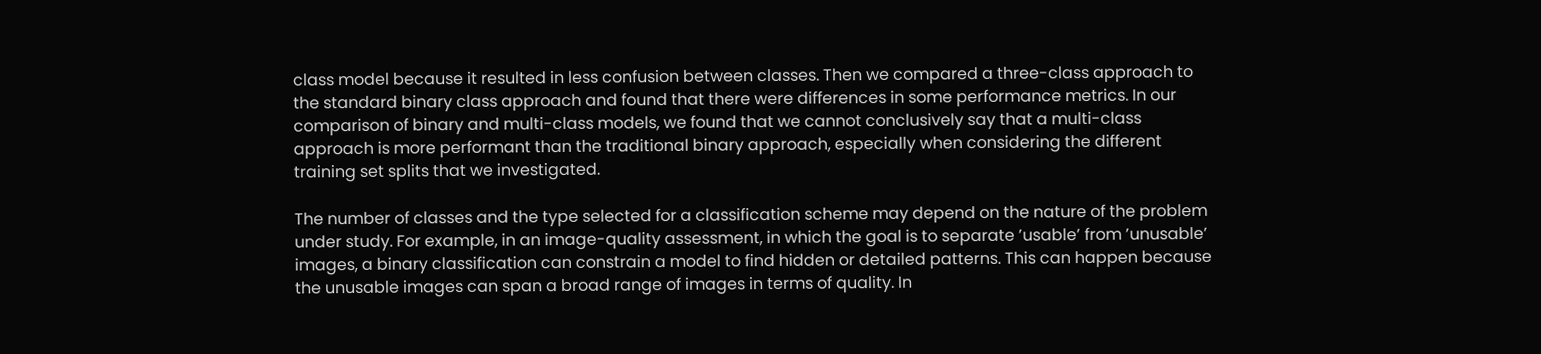class model because it resulted in less confusion between classes. Then we compared a three-class approach to the standard binary class approach and found that there were differences in some performance metrics. In our comparison of binary and multi-class models, we found that we cannot conclusively say that a multi-class approach is more performant than the traditional binary approach, especially when considering the different training set splits that we investigated.

The number of classes and the type selected for a classification scheme may depend on the nature of the problem under study. For example, in an image-quality assessment, in which the goal is to separate ’usable’ from ’unusable’ images, a binary classification can constrain a model to find hidden or detailed patterns. This can happen because the unusable images can span a broad range of images in terms of quality. In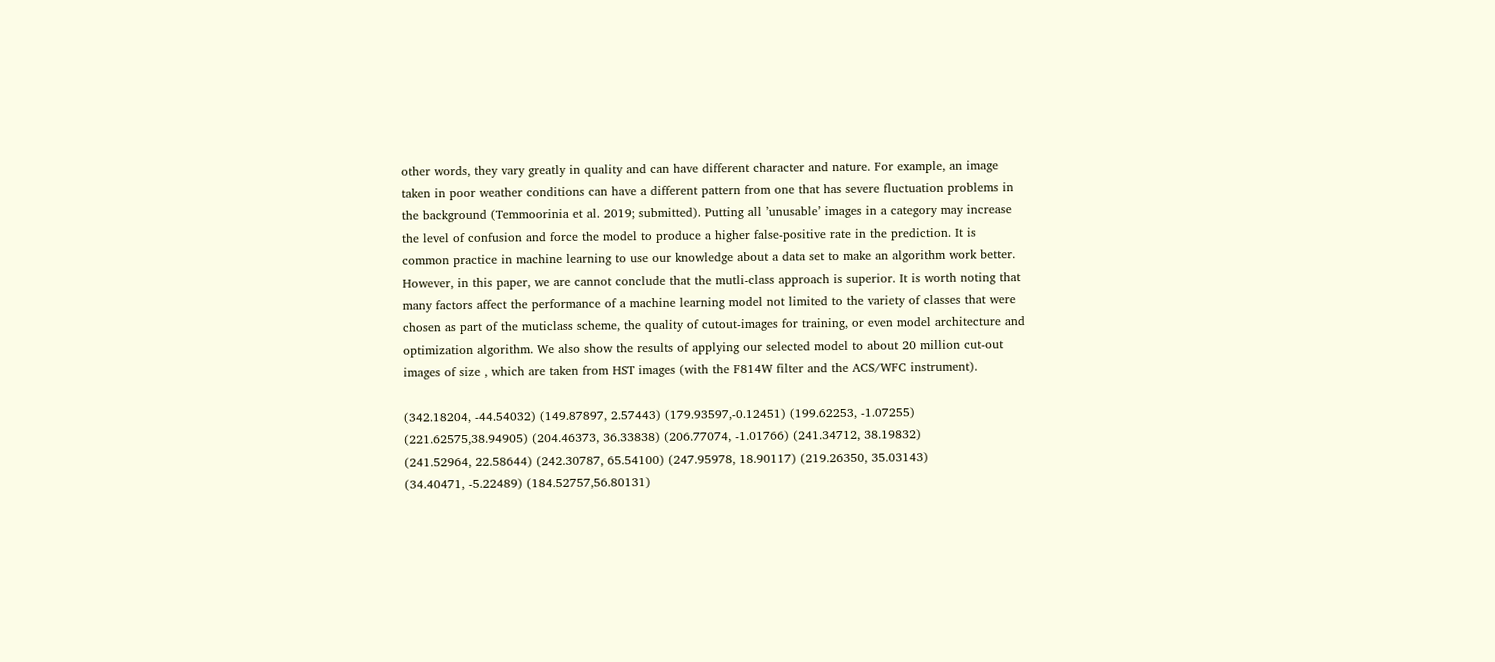other words, they vary greatly in quality and can have different character and nature. For example, an image taken in poor weather conditions can have a different pattern from one that has severe fluctuation problems in the background (Temmoorinia et al. 2019; submitted). Putting all ’unusable’ images in a category may increase the level of confusion and force the model to produce a higher false-positive rate in the prediction. It is common practice in machine learning to use our knowledge about a data set to make an algorithm work better. However, in this paper, we are cannot conclude that the mutli-class approach is superior. It is worth noting that many factors affect the performance of a machine learning model not limited to the variety of classes that were chosen as part of the muticlass scheme, the quality of cutout-images for training, or even model architecture and optimization algorithm. We also show the results of applying our selected model to about 20 million cut-out images of size , which are taken from HST images (with the F814W filter and the ACS/WFC instrument).

(342.18204, -44.54032) (149.87897, 2.57443) (179.93597,-0.12451) (199.62253, -1.07255)
(221.62575,38.94905) (204.46373, 36.33838) (206.77074, -1.01766) (241.34712, 38.19832)
(241.52964, 22.58644) (242.30787, 65.54100) (247.95978, 18.90117) (219.26350, 35.03143)
(34.40471, -5.22489) (184.52757,56.80131)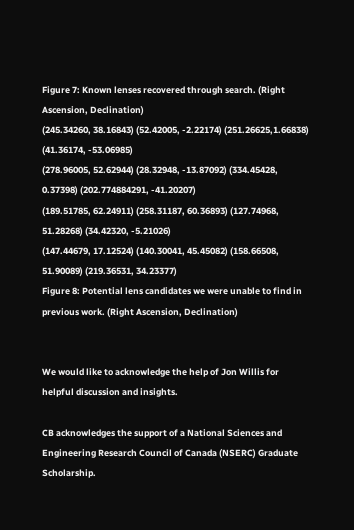Figure 7: Known lenses recovered through search. (Right Ascension, Declination)
(245.34260, 38.16843) (52.42005, -2.22174) (251.26625,1.66838) (41.36174, -53.06985)
(278.96005, 52.62944) (28.32948, -13.87092) (334.45428, 0.37398) (202.774884291, -41.20207)
(189.51785, 62.24911) (258.31187, 60.36893) (127.74968, 51.28268) (34.42320, -5.21026)
(147.44679, 17.12524) (140.30041, 45.45082) (158.66508, 51.90089) (219.36531, 34.23377)
Figure 8: Potential lens candidates we were unable to find in previous work. (Right Ascension, Declination)


We would like to acknowledge the help of Jon Willis for helpful discussion and insights.

CB acknowledges the support of a National Sciences and Engineering Research Council of Canada (NSERC) Graduate Scholarship.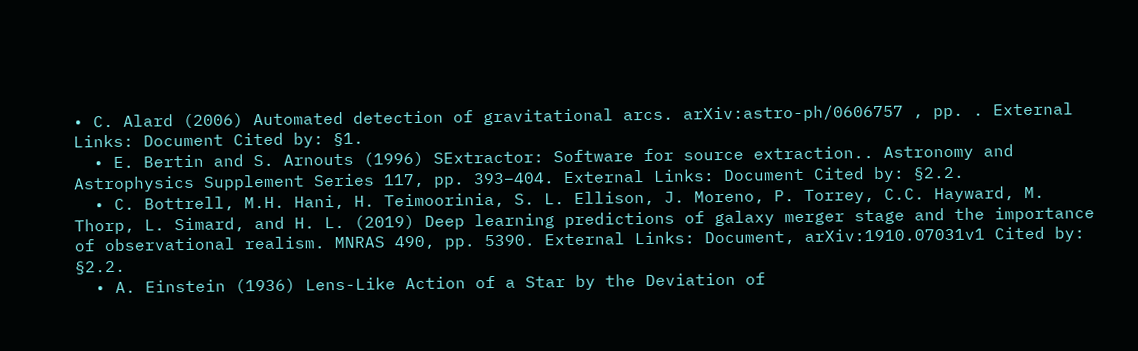• C. Alard (2006) Automated detection of gravitational arcs. arXiv:astro-ph/0606757 , pp. . External Links: Document Cited by: §1.
  • E. Bertin and S. Arnouts (1996) SExtractor: Software for source extraction.. Astronomy and Astrophysics Supplement Series 117, pp. 393–404. External Links: Document Cited by: §2.2.
  • C. Bottrell, M.H. Hani, H. Teimoorinia, S. L. Ellison, J. Moreno, P. Torrey, C.C. Hayward, M. Thorp, L. Simard, and H. L. (2019) Deep learning predictions of galaxy merger stage and the importance of observational realism. MNRAS 490, pp. 5390. External Links: Document, arXiv:1910.07031v1 Cited by: §2.2.
  • A. Einstein (1936) Lens-Like Action of a Star by the Deviation of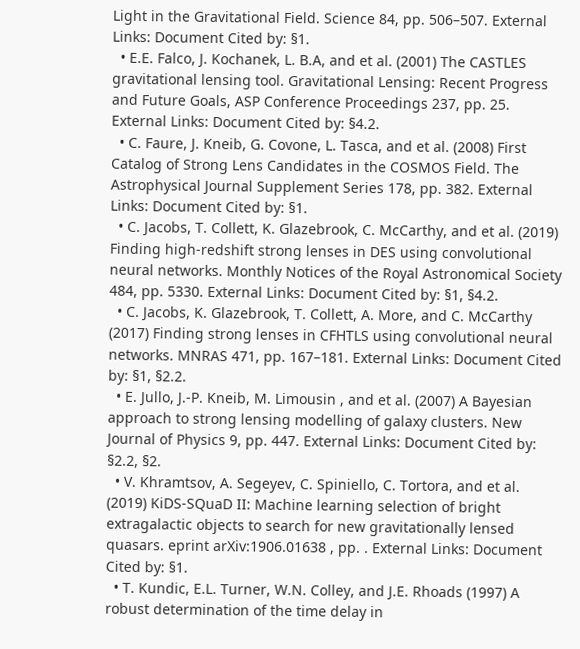Light in the Gravitational Field. Science 84, pp. 506–507. External Links: Document Cited by: §1.
  • E.E. Falco, J. Kochanek, L. B.A, and et al. (2001) The CASTLES gravitational lensing tool. Gravitational Lensing: Recent Progress and Future Goals, ASP Conference Proceedings 237, pp. 25. External Links: Document Cited by: §4.2.
  • C. Faure, J. Kneib, G. Covone, L. Tasca, and et al. (2008) First Catalog of Strong Lens Candidates in the COSMOS Field. The Astrophysical Journal Supplement Series 178, pp. 382. External Links: Document Cited by: §1.
  • C. Jacobs, T. Collett, K. Glazebrook, C. McCarthy, and et al. (2019) Finding high-redshift strong lenses in DES using convolutional neural networks. Monthly Notices of the Royal Astronomical Society 484, pp. 5330. External Links: Document Cited by: §1, §4.2.
  • C. Jacobs, K. Glazebrook, T. Collett, A. More, and C. McCarthy (2017) Finding strong lenses in CFHTLS using convolutional neural networks. MNRAS 471, pp. 167–181. External Links: Document Cited by: §1, §2.2.
  • E. Jullo, J.-P. Kneib, M. Limousin , and et al. (2007) A Bayesian approach to strong lensing modelling of galaxy clusters. New Journal of Physics 9, pp. 447. External Links: Document Cited by: §2.2, §2.
  • V. Khramtsov, A. Segeyev, C. Spiniello, C. Tortora, and et al. (2019) KiDS-SQuaD II: Machine learning selection of bright extragalactic objects to search for new gravitationally lensed quasars. eprint arXiv:1906.01638 , pp. . External Links: Document Cited by: §1.
  • T. Kundic, E.L. Turner, W.N. Colley, and J.E. Rhoads (1997) A robust determination of the time delay in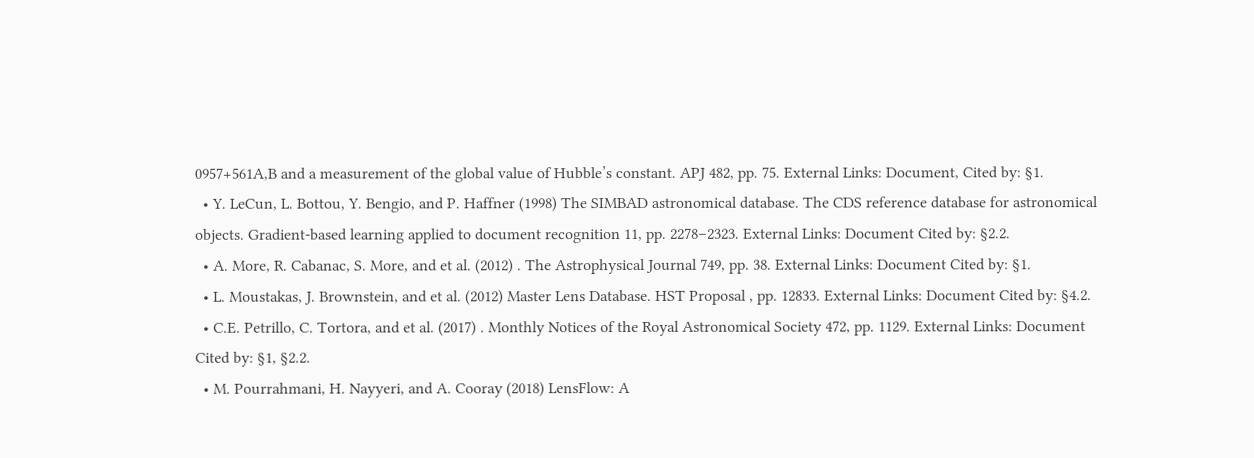0957+561A,B and a measurement of the global value of Hubble’s constant. APJ 482, pp. 75. External Links: Document, Cited by: §1.
  • Y. LeCun, L. Bottou, Y. Bengio, and P. Haffner (1998) The SIMBAD astronomical database. The CDS reference database for astronomical objects. Gradient-based learning applied to document recognition 11, pp. 2278–2323. External Links: Document Cited by: §2.2.
  • A. More, R. Cabanac, S. More, and et al. (2012) . The Astrophysical Journal 749, pp. 38. External Links: Document Cited by: §1.
  • L. Moustakas, J. Brownstein, and et al. (2012) Master Lens Database. HST Proposal , pp. 12833. External Links: Document Cited by: §4.2.
  • C.E. Petrillo, C. Tortora, and et al. (2017) . Monthly Notices of the Royal Astronomical Society 472, pp. 1129. External Links: Document Cited by: §1, §2.2.
  • M. Pourrahmani, H. Nayyeri, and A. Cooray (2018) LensFlow: A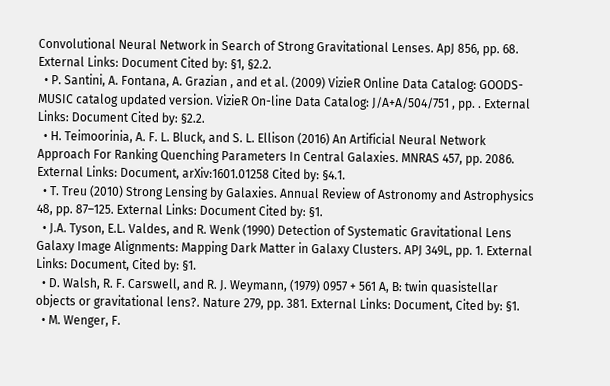Convolutional Neural Network in Search of Strong Gravitational Lenses. ApJ 856, pp. 68. External Links: Document Cited by: §1, §2.2.
  • P. Santini, A. Fontana, A. Grazian , and et al. (2009) VizieR Online Data Catalog: GOODS-MUSIC catalog updated version. VizieR On-line Data Catalog: J/A+A/504/751 , pp. . External Links: Document Cited by: §2.2.
  • H. Teimoorinia, A. F. L. Bluck, and S. L. Ellison (2016) An Artificial Neural Network Approach For Ranking Quenching Parameters In Central Galaxies. MNRAS 457, pp. 2086. External Links: Document, arXiv:1601.01258 Cited by: §4.1.
  • T. Treu (2010) Strong Lensing by Galaxies. Annual Review of Astronomy and Astrophysics 48, pp. 87–125. External Links: Document Cited by: §1.
  • J.A. Tyson, E.L. Valdes, and R. Wenk (1990) Detection of Systematic Gravitational Lens Galaxy Image Alignments: Mapping Dark Matter in Galaxy Clusters. APJ 349L, pp. 1. External Links: Document, Cited by: §1.
  • D. Walsh, R. F. Carswell, and R. J. Weymann, (1979) 0957 + 561 A, B: twin quasistellar objects or gravitational lens?. Nature 279, pp. 381. External Links: Document, Cited by: §1.
  • M. Wenger, F.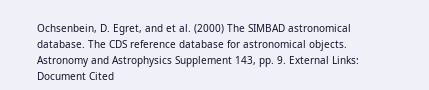Ochsenbein, D. Egret, and et al. (2000) The SIMBAD astronomical database. The CDS reference database for astronomical objects. Astronomy and Astrophysics Supplement 143, pp. 9. External Links: Document Cited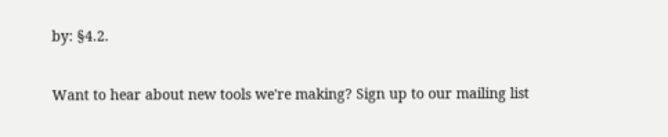by: §4.2.

Want to hear about new tools we're making? Sign up to our mailing list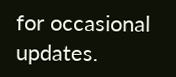for occasional updates.